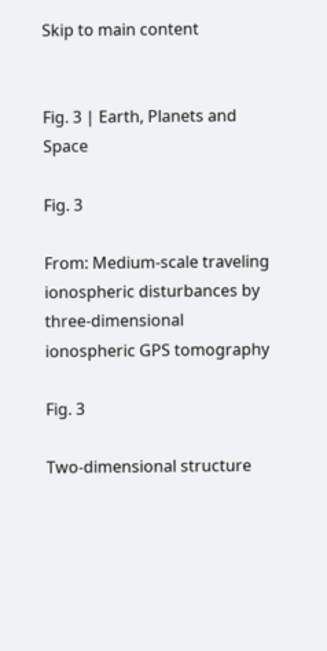Skip to main content


Fig. 3 | Earth, Planets and Space

Fig. 3

From: Medium-scale traveling ionospheric disturbances by three-dimensional ionospheric GPS tomography

Fig. 3

Two-dimensional structure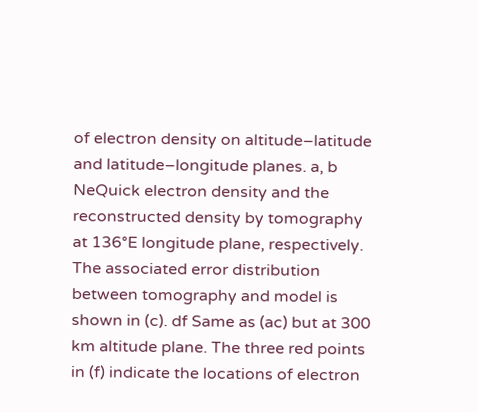of electron density on altitude–latitude and latitude–longitude planes. a, b NeQuick electron density and the reconstructed density by tomography at 136°E longitude plane, respectively. The associated error distribution between tomography and model is shown in (c). df Same as (ac) but at 300 km altitude plane. The three red points in (f) indicate the locations of electron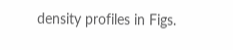density profiles in Figs.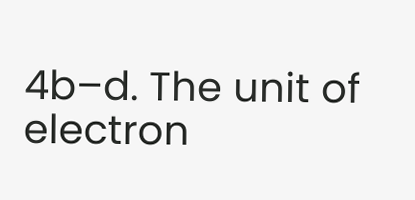4b–d. The unit of electron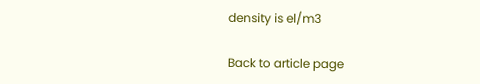density is el/m3

Back to article page